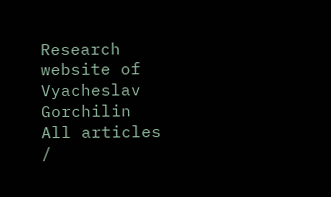Research website of Vyacheslav Gorchilin
All articles /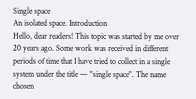Single space
An isolated space. Introduction
Hello, dear readers! This topic was started by me over 20 years ago. Some work was received in different periods of time that I have tried to collect in a single system under the title — "single space". The name chosen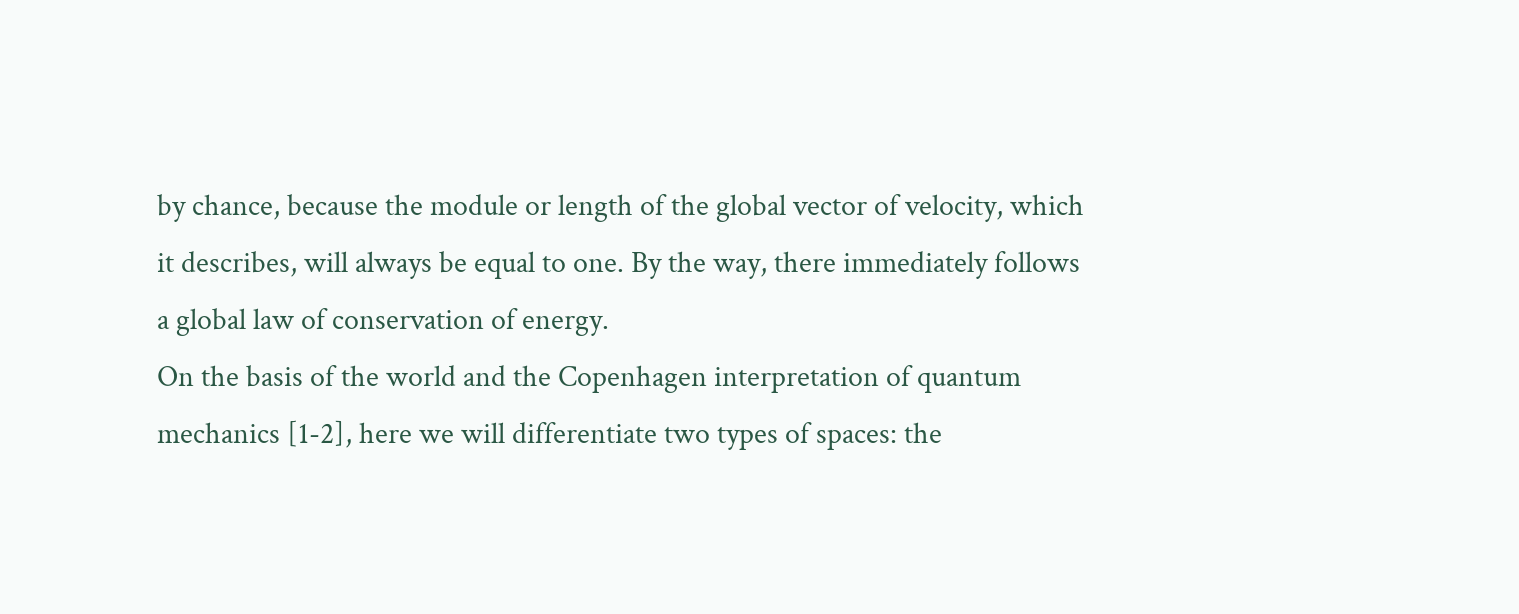by chance, because the module or length of the global vector of velocity, which it describes, will always be equal to one. By the way, there immediately follows a global law of conservation of energy.
On the basis of the world and the Copenhagen interpretation of quantum mechanics [1-2], here we will differentiate two types of spaces: the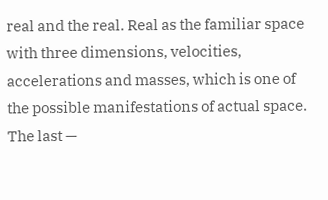real and the real. Real as the familiar space with three dimensions, velocities, accelerations and masses, which is one of the possible manifestations of actual space. The last —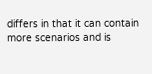differs in that it can contain more scenarios and is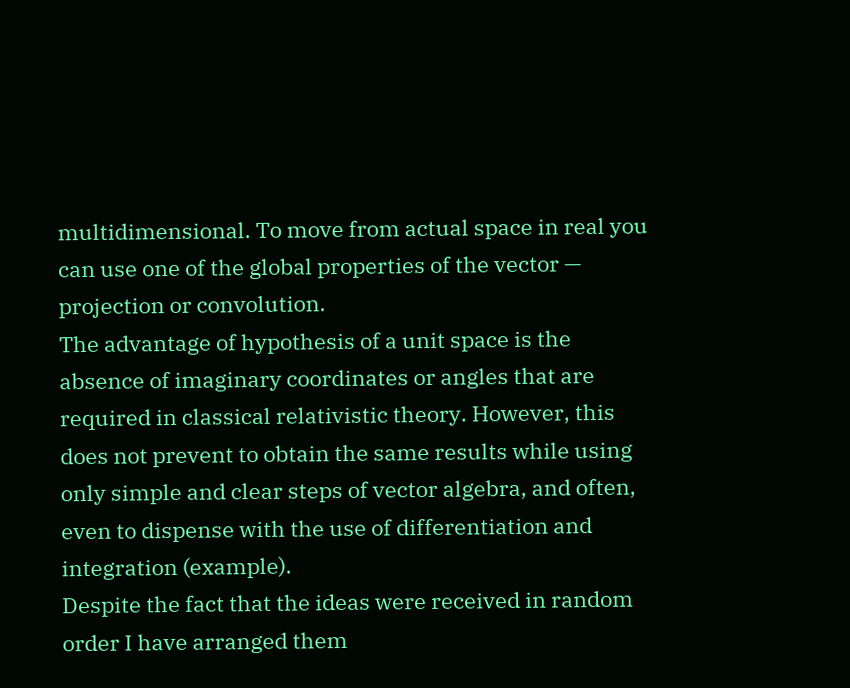multidimensional. To move from actual space in real you can use one of the global properties of the vector — projection or convolution.
The advantage of hypothesis of a unit space is the absence of imaginary coordinates or angles that are required in classical relativistic theory. However, this does not prevent to obtain the same results while using only simple and clear steps of vector algebra, and often, even to dispense with the use of differentiation and integration (example).
Despite the fact that the ideas were received in random order I have arranged them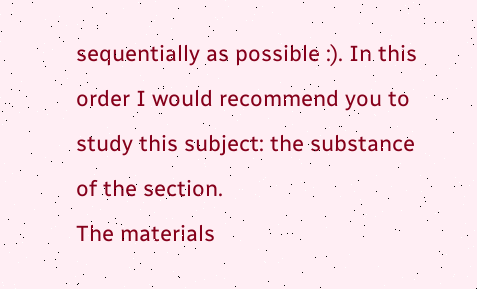sequentially as possible :). In this order I would recommend you to study this subject: the substance of the section.
The materials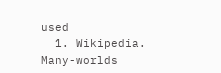used
  1. Wikipedia. Many-worlds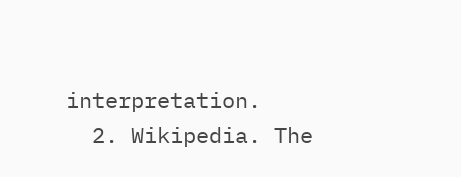interpretation.
  2. Wikipedia. The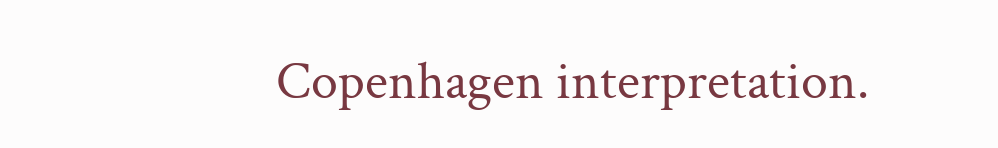Copenhagen interpretation.